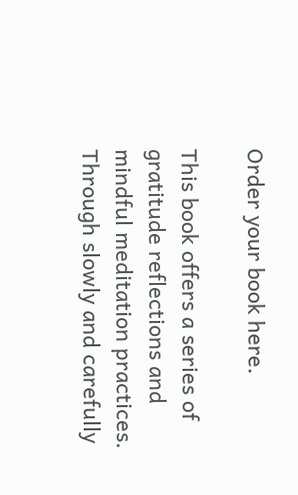Order your book here.

This book offers a series of gratitude reflections and mindful meditation practices. Through slowly and carefully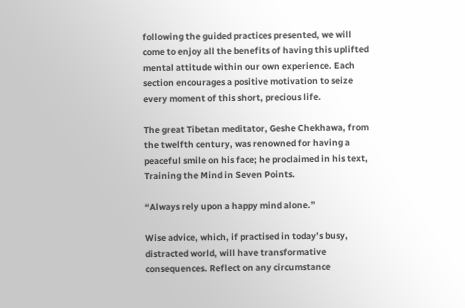following the guided practices presented, we will come to enjoy all the benefits of having this uplifted mental attitude within our own experience. Each section encourages a positive motivation to seize every moment of this short, precious life.

The great Tibetan meditator, Geshe Chekhawa, from the twelfth century, was renowned for having a peaceful smile on his face; he proclaimed in his text, Training the Mind in Seven Points.

“Always rely upon a happy mind alone.”

Wise advice, which, if practised in today’s busy, distracted world, will have transformative consequences. Reflect on any circumstance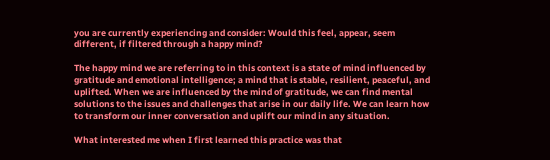you are currently experiencing and consider: Would this feel, appear, seem different, if filtered through a happy mind?

The happy mind we are referring to in this context is a state of mind influenced by gratitude and emotional intelligence; a mind that is stable, resilient, peaceful, and uplifted. When we are influenced by the mind of gratitude, we can find mental solutions to the issues and challenges that arise in our daily life. We can learn how to transform our inner conversation and uplift our mind in any situation.

What interested me when I first learned this practice was that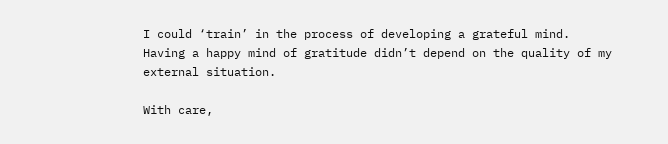I could ‘train’ in the process of developing a grateful mind. Having a happy mind of gratitude didn’t depend on the quality of my external situation.

With care,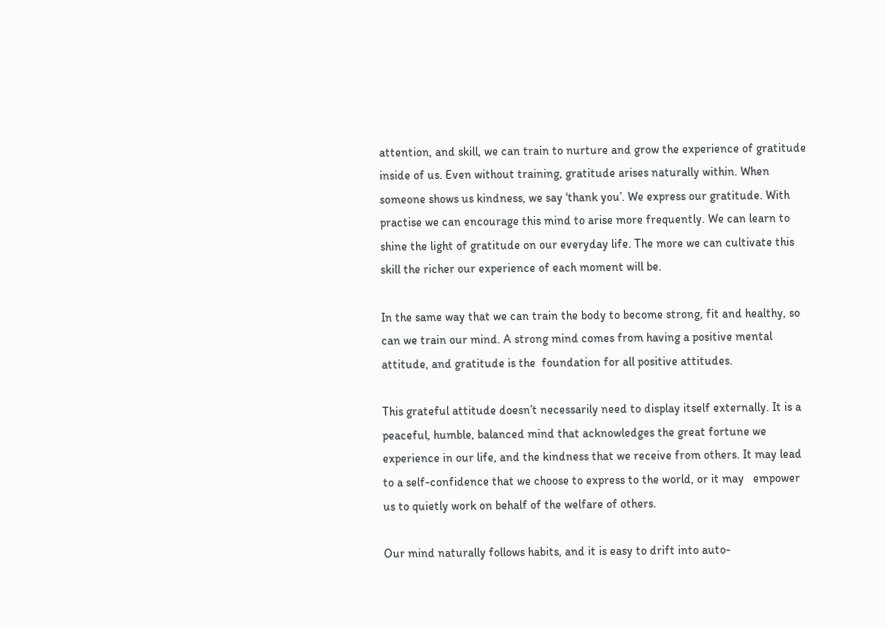attention, and skill, we can train to nurture and grow the experience of gratitude inside of us. Even without training, gratitude arises naturally within. When someone shows us kindness, we say ‘thank you’. We express our gratitude. With  practise we can encourage this mind to arise more frequently. We can learn to shine the light of gratitude on our everyday life. The more we can cultivate this skill the richer our experience of each moment will be.

In the same way that we can train the body to become strong, fit and healthy, so can we train our mind. A strong mind comes from having a positive mental attitude, and gratitude is the  foundation for all positive attitudes.

This grateful attitude doesn’t necessarily need to display itself externally. It is a peaceful, humble, balanced mind that acknowledges the great fortune we experience in our life, and the kindness that we receive from others. It may lead to a self-confidence that we choose to express to the world, or it may   empower us to quietly work on behalf of the welfare of others.

Our mind naturally follows habits, and it is easy to drift into auto-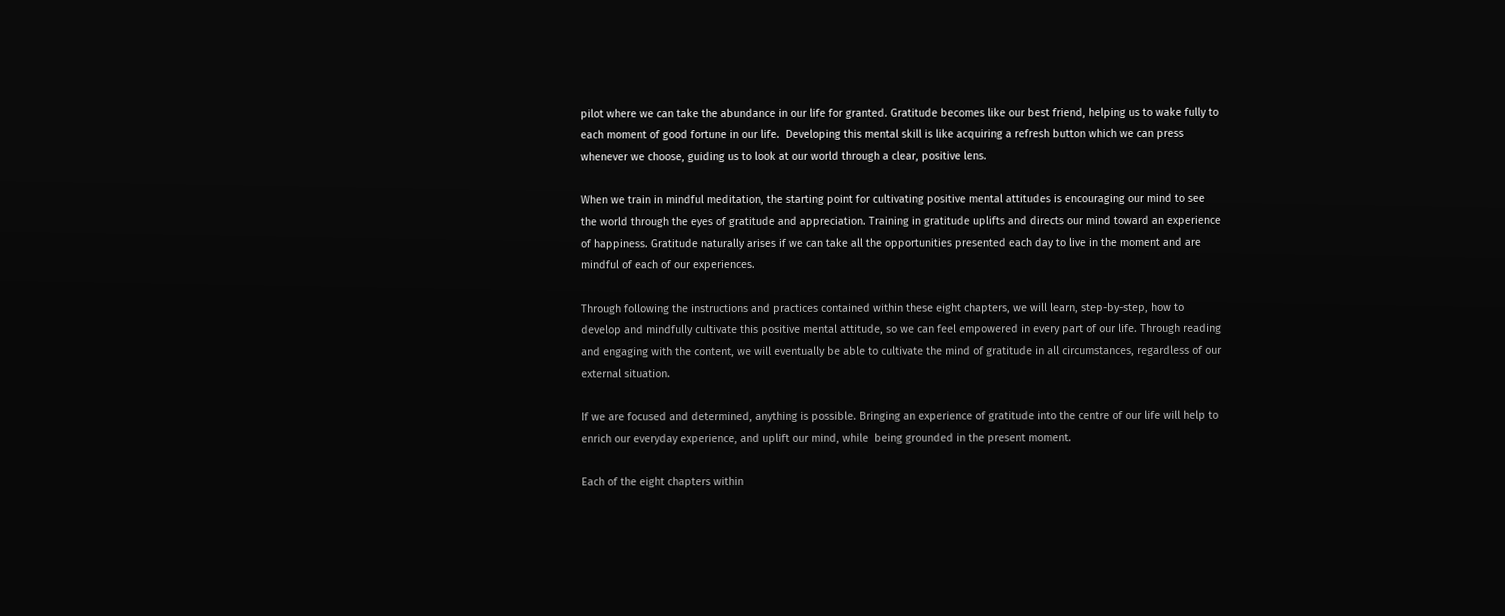pilot where we can take the abundance in our life for granted. Gratitude becomes like our best friend, helping us to wake fully to each moment of good fortune in our life.  Developing this mental skill is like acquiring a refresh button which we can press whenever we choose, guiding us to look at our world through a clear, positive lens.

When we train in mindful meditation, the starting point for cultivating positive mental attitudes is encouraging our mind to see the world through the eyes of gratitude and appreciation. Training in gratitude uplifts and directs our mind toward an experience of happiness. Gratitude naturally arises if we can take all the opportunities presented each day to live in the moment and are mindful of each of our experiences.

Through following the instructions and practices contained within these eight chapters, we will learn, step-by-step, how to develop and mindfully cultivate this positive mental attitude, so we can feel empowered in every part of our life. Through reading and engaging with the content, we will eventually be able to cultivate the mind of gratitude in all circumstances, regardless of our external situation.

If we are focused and determined, anything is possible. Bringing an experience of gratitude into the centre of our life will help to enrich our everyday experience, and uplift our mind, while  being grounded in the present moment.

Each of the eight chapters within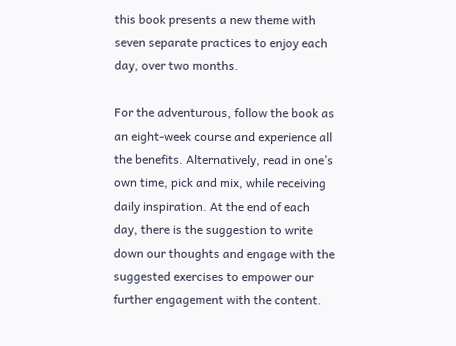this book presents a new theme with seven separate practices to enjoy each day, over two months.

For the adventurous, follow the book as an eight-week course and experience all the benefits. Alternatively, read in one’s own time, pick and mix, while receiving daily inspiration. At the end of each day, there is the suggestion to write down our thoughts and engage with the suggested exercises to empower our further engagement with the content.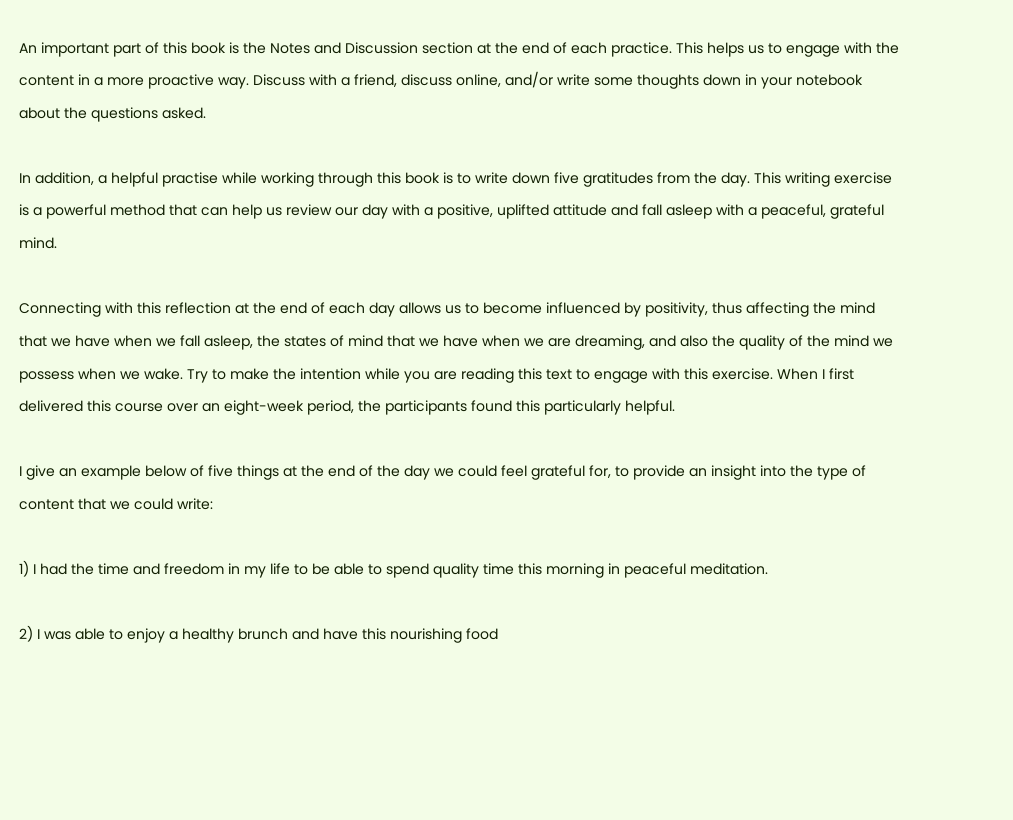An important part of this book is the Notes and Discussion section at the end of each practice. This helps us to engage with the content in a more proactive way. Discuss with a friend, discuss online, and/or write some thoughts down in your notebook about the questions asked.

In addition, a helpful practise while working through this book is to write down five gratitudes from the day. This writing exercise is a powerful method that can help us review our day with a positive, uplifted attitude and fall asleep with a peaceful, grateful mind.

Connecting with this reflection at the end of each day allows us to become influenced by positivity, thus affecting the mind that we have when we fall asleep, the states of mind that we have when we are dreaming, and also the quality of the mind we possess when we wake. Try to make the intention while you are reading this text to engage with this exercise. When I first  delivered this course over an eight-week period, the participants found this particularly helpful.

I give an example below of five things at the end of the day we could feel grateful for, to provide an insight into the type of content that we could write:

1) I had the time and freedom in my life to be able to spend quality time this morning in peaceful meditation.

2) I was able to enjoy a healthy brunch and have this nourishing food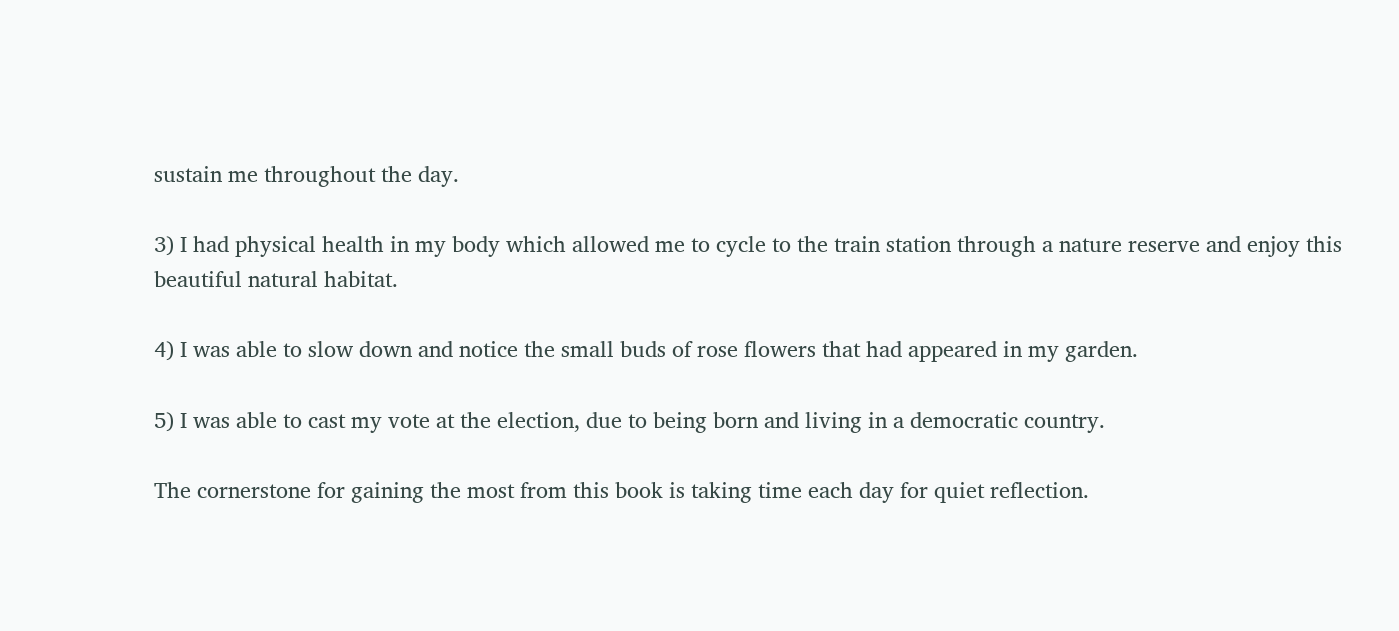sustain me throughout the day.

3) I had physical health in my body which allowed me to cycle to the train station through a nature reserve and enjoy this beautiful natural habitat.

4) I was able to slow down and notice the small buds of rose flowers that had appeared in my garden.

5) I was able to cast my vote at the election, due to being born and living in a democratic country.

The cornerstone for gaining the most from this book is taking time each day for quiet reflection.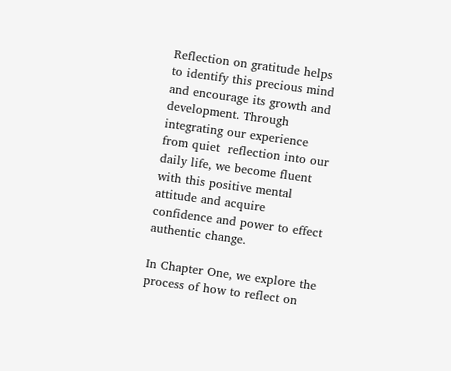Reflection on gratitude helps to identify this precious mind and encourage its growth and development. Through integrating our experience from quiet  reflection into our daily life, we become fluent with this positive mental attitude and acquire confidence and power to effect authentic change.

In Chapter One, we explore the process of how to reflect on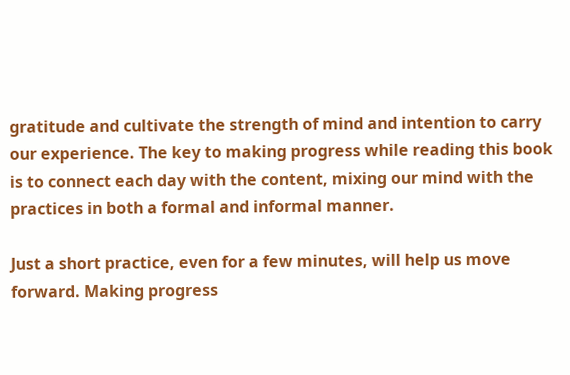gratitude and cultivate the strength of mind and intention to carry our experience. The key to making progress while reading this book is to connect each day with the content, mixing our mind with the practices in both a formal and informal manner.

Just a short practice, even for a few minutes, will help us move forward. Making progress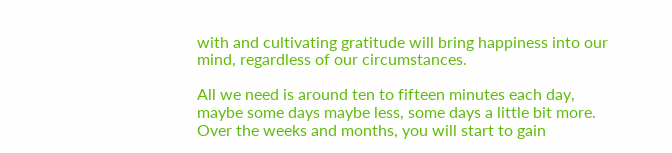with and cultivating gratitude will bring happiness into our mind, regardless of our circumstances.

All we need is around ten to fifteen minutes each day, maybe some days maybe less, some days a little bit more. Over the weeks and months, you will start to gain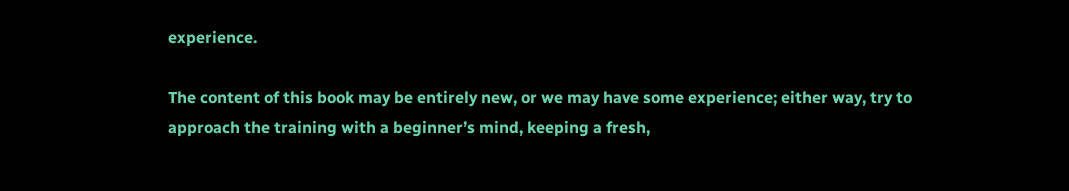experience.

The content of this book may be entirely new, or we may have some experience; either way, try to approach the training with a beginner’s mind, keeping a fresh,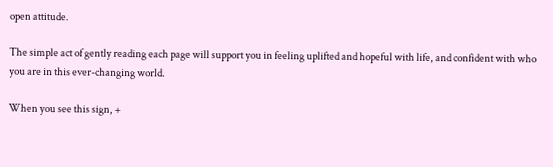open attitude.

The simple act of gently reading each page will support you in feeling uplifted and hopeful with life, and confident with who you are in this ever-changing world.

When you see this sign, +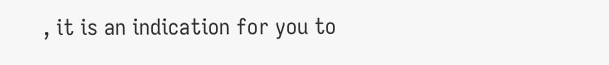, it is an indication for you to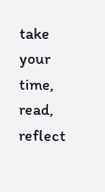take your time, read, reflect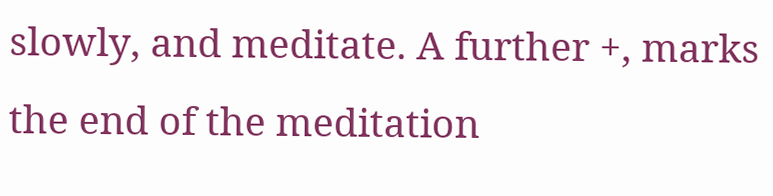slowly, and meditate. A further +, marks the end of the meditation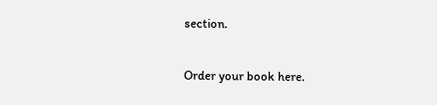section.

Order your book here.